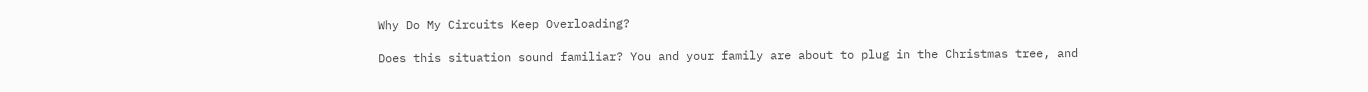Why Do My Circuits Keep Overloading?

Does this situation sound familiar? You and your family are about to plug in the Christmas tree, and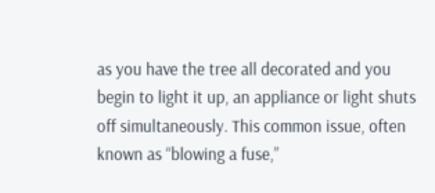as you have the tree all decorated and you begin to light it up, an appliance or light shuts off simultaneously. This common issue, often known as “blowing a fuse,”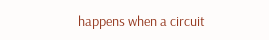happens when a circuit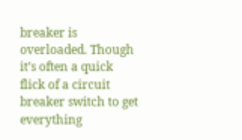breaker is overloaded. Though it’s often a quick flick of a circuit breaker switch to get everything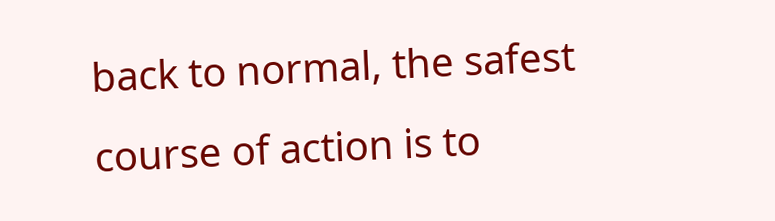back to normal, the safest course of action is to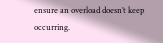ensure an overload doesn’t keep occurring.